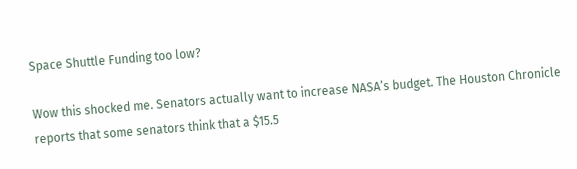Space Shuttle Funding too low?

Wow this shocked me. Senators actually want to increase NASA’s budget. The Houston Chronicle reports that some senators think that a $15.5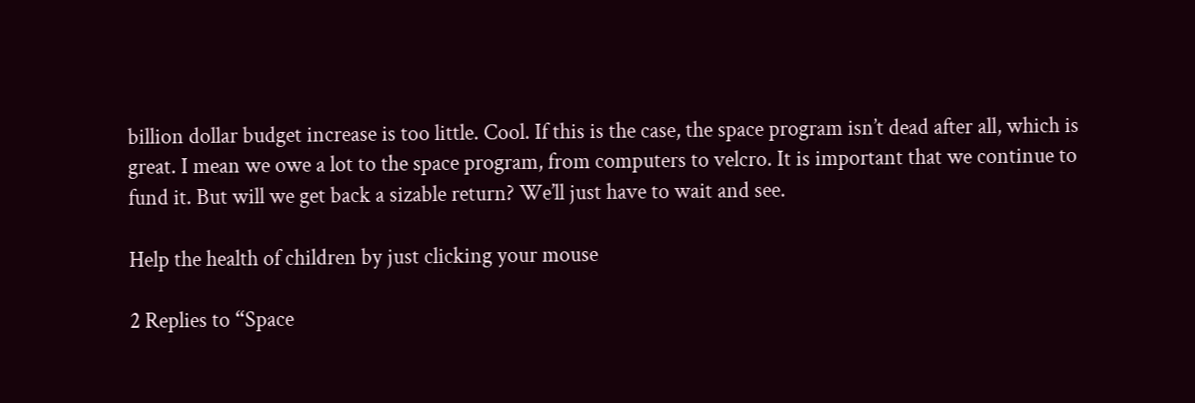billion dollar budget increase is too little. Cool. If this is the case, the space program isn’t dead after all, which is great. I mean we owe a lot to the space program, from computers to velcro. It is important that we continue to fund it. But will we get back a sizable return? We’ll just have to wait and see.

Help the health of children by just clicking your mouse

2 Replies to “Space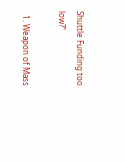Shuttle Funding too low?”

  1. Weapon of Mass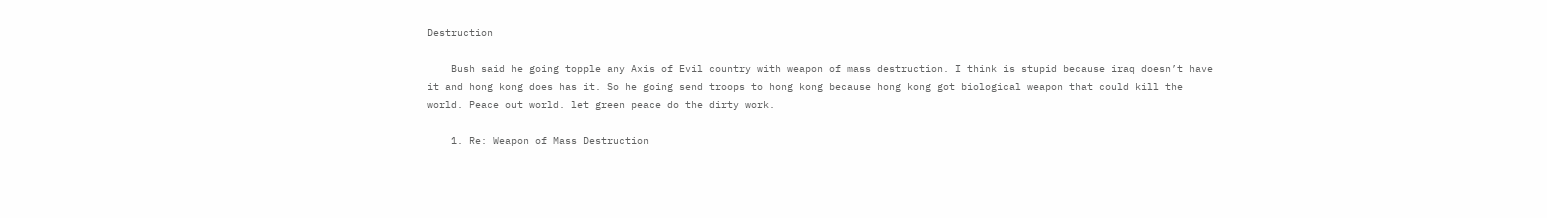Destruction

    Bush said he going topple any Axis of Evil country with weapon of mass destruction. I think is stupid because iraq doesn’t have it and hong kong does has it. So he going send troops to hong kong because hong kong got biological weapon that could kill the world. Peace out world. let green peace do the dirty work.

    1. Re: Weapon of Mass Destruction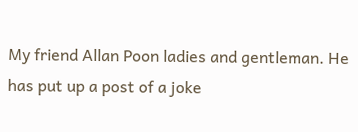My friend Allan Poon ladies and gentleman. He has put up a post of a joke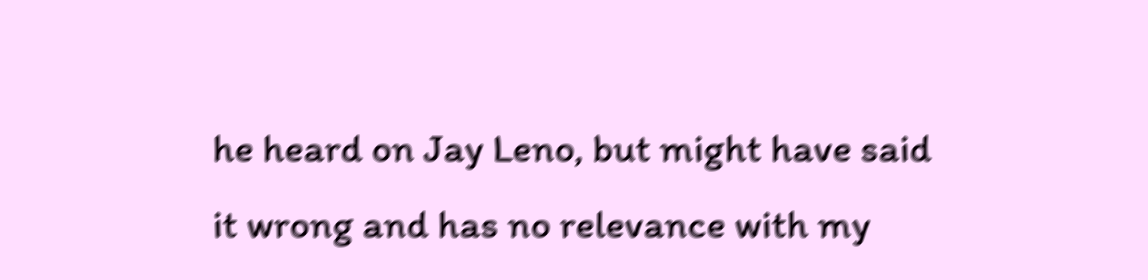he heard on Jay Leno, but might have said it wrong and has no relevance with my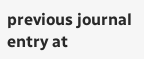previous journal entry at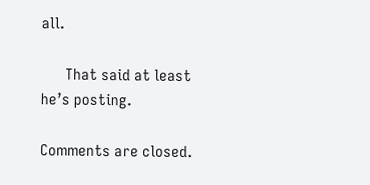all.

      That said at least he’s posting.

Comments are closed.